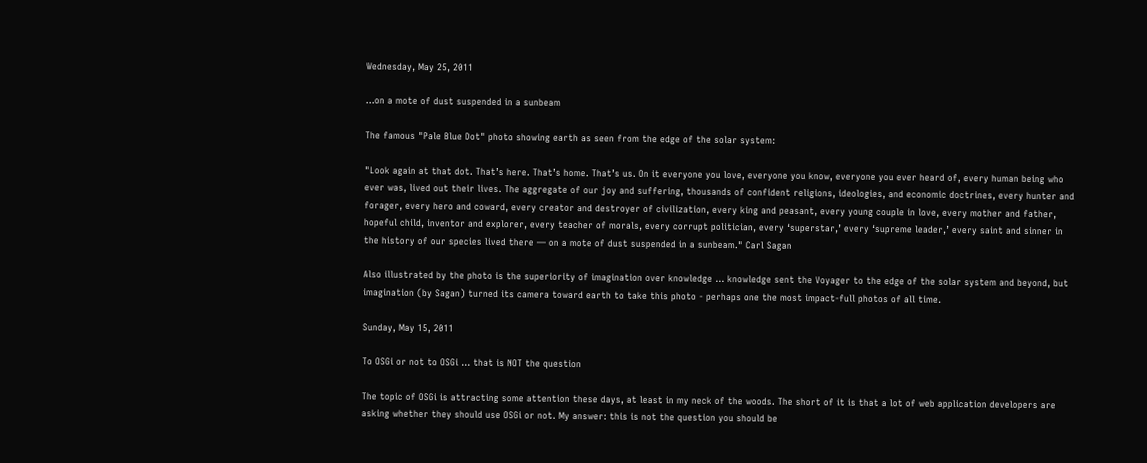Wednesday, May 25, 2011

...on a mote of dust suspended in a sunbeam

The famous "Pale Blue Dot" photo showing earth as seen from the edge of the solar system:

"Look again at that dot. That’s here. That’s home. That’s us. On it everyone you love, everyone you know, everyone you ever heard of, every human being who ever was, lived out their lives. The aggregate of our joy and suffering, thousands of confident religions, ideologies, and economic doctrines, every hunter and forager, every hero and coward, every creator and destroyer of civilization, every king and peasant, every young couple in love, every mother and father, hopeful child, inventor and explorer, every teacher of morals, every corrupt politician, every ‘superstar,’ every ‘supreme leader,’ every saint and sinner in the history of our species lived there — on a mote of dust suspended in a sunbeam." Carl Sagan

Also illustrated by the photo is the superiority of imagination over knowledge ... knowledge sent the Voyager to the edge of the solar system and beyond, but imagination (by Sagan) turned its camera toward earth to take this photo - perhaps one the most impact-full photos of all time.

Sunday, May 15, 2011

To OSGi or not to OSGi ... that is NOT the question

The topic of OSGi is attracting some attention these days, at least in my neck of the woods. The short of it is that a lot of web application developers are asking whether they should use OSGi or not. My answer: this is not the question you should be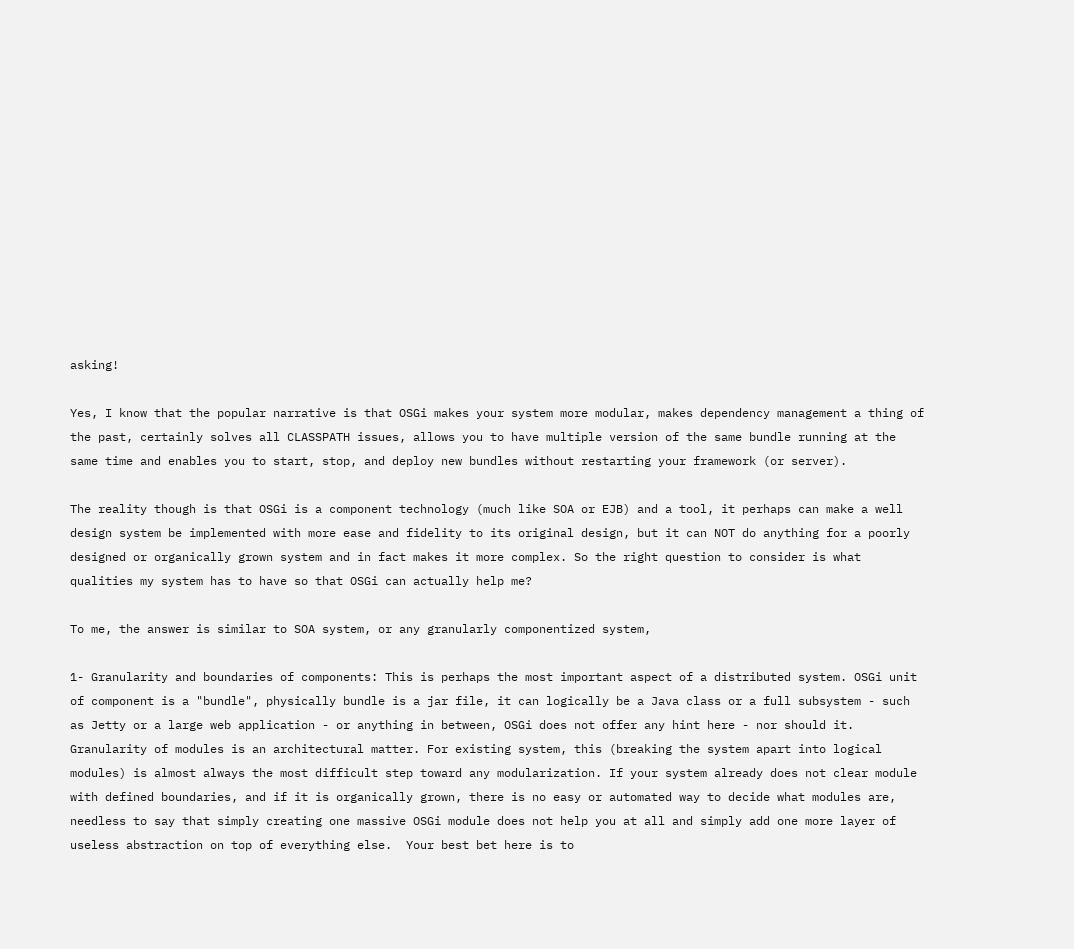asking!

Yes, I know that the popular narrative is that OSGi makes your system more modular, makes dependency management a thing of the past, certainly solves all CLASSPATH issues, allows you to have multiple version of the same bundle running at the same time and enables you to start, stop, and deploy new bundles without restarting your framework (or server).

The reality though is that OSGi is a component technology (much like SOA or EJB) and a tool, it perhaps can make a well design system be implemented with more ease and fidelity to its original design, but it can NOT do anything for a poorly designed or organically grown system and in fact makes it more complex. So the right question to consider is what qualities my system has to have so that OSGi can actually help me?

To me, the answer is similar to SOA system, or any granularly componentized system,

1- Granularity and boundaries of components: This is perhaps the most important aspect of a distributed system. OSGi unit of component is a "bundle", physically bundle is a jar file, it can logically be a Java class or a full subsystem - such as Jetty or a large web application - or anything in between, OSGi does not offer any hint here - nor should it. Granularity of modules is an architectural matter. For existing system, this (breaking the system apart into logical modules) is almost always the most difficult step toward any modularization. If your system already does not clear module with defined boundaries, and if it is organically grown, there is no easy or automated way to decide what modules are, needless to say that simply creating one massive OSGi module does not help you at all and simply add one more layer of useless abstraction on top of everything else.  Your best bet here is to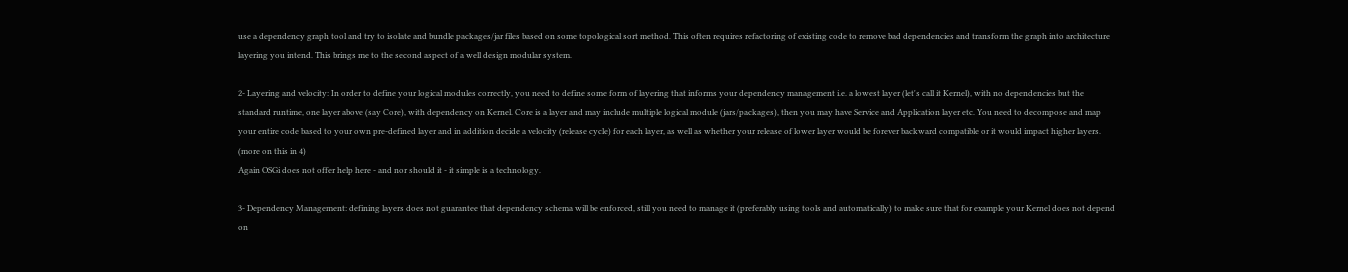use a dependency graph tool and try to isolate and bundle packages/jar files based on some topological sort method. This often requires refactoring of existing code to remove bad dependencies and transform the graph into architecture layering you intend. This brings me to the second aspect of a well design modular system.

2- Layering and velocity: In order to define your logical modules correctly, you need to define some form of layering that informs your dependency management i.e. a lowest layer (let's call it Kernel), with no dependencies but the standard runtime, one layer above (say Core), with dependency on Kernel. Core is a layer and may include multiple logical module (jars/packages), then you may have Service and Application layer etc. You need to decompose and map your entire code based to your own pre-defined layer and in addition decide a velocity (release cycle) for each layer, as well as whether your release of lower layer would be forever backward compatible or it would impact higher layers. (more on this in 4)
Again OSGi does not offer help here - and nor should it - it simple is a technology.

3- Dependency Management: defining layers does not guarantee that dependency schema will be enforced, still you need to manage it (preferably using tools and automatically) to make sure that for example your Kernel does not depend on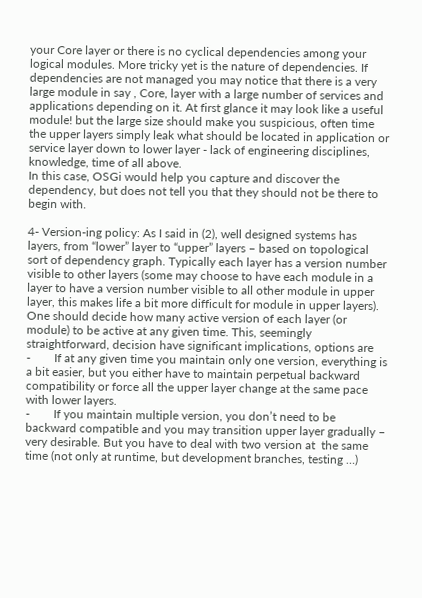your Core layer or there is no cyclical dependencies among your logical modules. More tricky yet is the nature of dependencies. If dependencies are not managed you may notice that there is a very large module in say , Core, layer with a large number of services and applications depending on it. At first glance it may look like a useful module! but the large size should make you suspicious, often time the upper layers simply leak what should be located in application or service layer down to lower layer - lack of engineering disciplines, knowledge, time of all above.
In this case, OSGi would help you capture and discover the dependency, but does not tell you that they should not be there to begin with.

4- Version-ing policy: As I said in (2), well designed systems has layers, from “lower” layer to “upper” layers – based on topological sort of dependency graph. Typically each layer has a version number visible to other layers (some may choose to have each module in a layer to have a version number visible to all other module in upper layer, this makes life a bit more difficult for module in upper layers). One should decide how many active version of each layer (or module) to be active at any given time. This, seemingly straightforward, decision have significant implications, options are
-        If at any given time you maintain only one version, everything is a bit easier, but you either have to maintain perpetual backward compatibility or force all the upper layer change at the same pace with lower layers.
-        If you maintain multiple version, you don’t need to be backward compatible and you may transition upper layer gradually – very desirable. But you have to deal with two version at  the same time (not only at runtime, but development branches, testing …)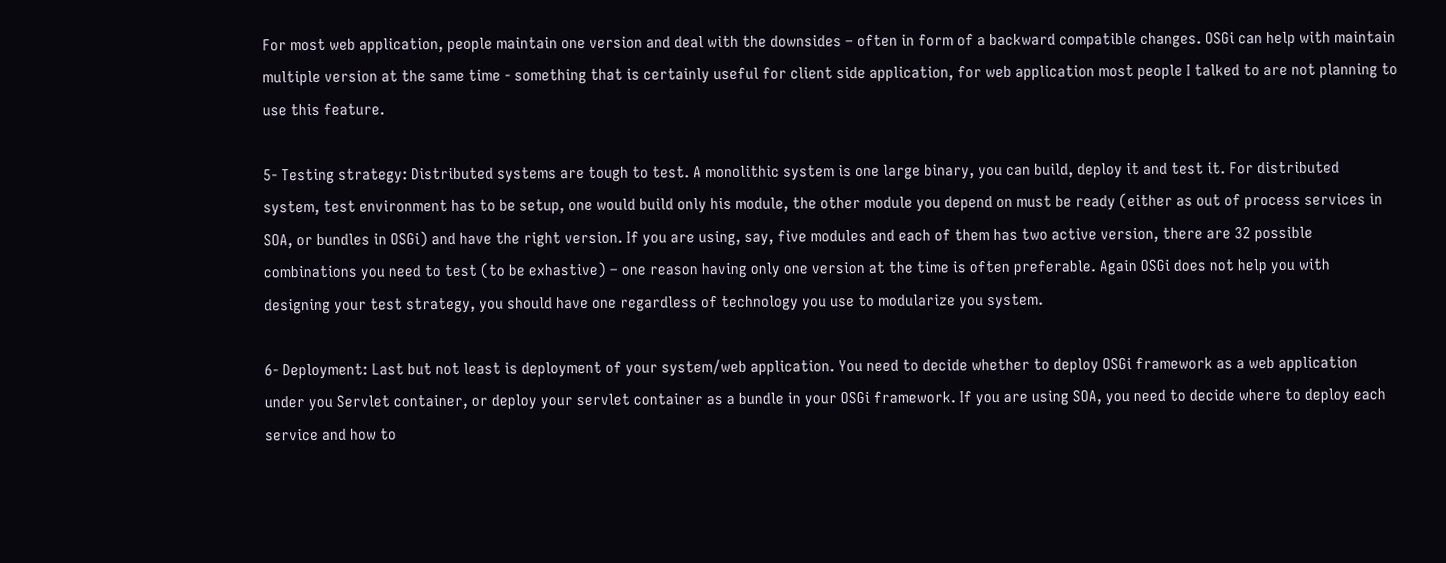For most web application, people maintain one version and deal with the downsides – often in form of a backward compatible changes. OSGi can help with maintain multiple version at the same time - something that is certainly useful for client side application, for web application most people I talked to are not planning to use this feature.

5- Testing strategy: Distributed systems are tough to test. A monolithic system is one large binary, you can build, deploy it and test it. For distributed system, test environment has to be setup, one would build only his module, the other module you depend on must be ready (either as out of process services in SOA, or bundles in OSGi) and have the right version. If you are using, say, five modules and each of them has two active version, there are 32 possible combinations you need to test (to be exhastive) – one reason having only one version at the time is often preferable. Again OSGi does not help you with designing your test strategy, you should have one regardless of technology you use to modularize you system.

6- Deployment: Last but not least is deployment of your system/web application. You need to decide whether to deploy OSGi framework as a web application under you Servlet container, or deploy your servlet container as a bundle in your OSGi framework. If you are using SOA, you need to decide where to deploy each service and how to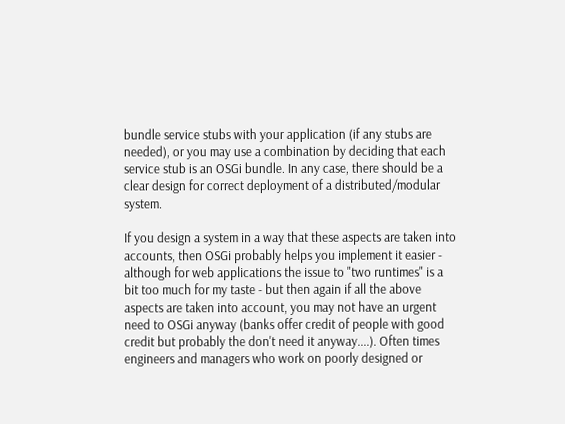bundle service stubs with your application (if any stubs are needed), or you may use a combination by deciding that each service stub is an OSGi bundle. In any case, there should be a clear design for correct deployment of a distributed/modular system.

If you design a system in a way that these aspects are taken into accounts, then OSGi probably helps you implement it easier - although for web applications the issue to "two runtimes" is a bit too much for my taste - but then again if all the above aspects are taken into account, you may not have an urgent need to OSGi anyway (banks offer credit of people with good credit but probably the don't need it anyway....). Often times engineers and managers who work on poorly designed or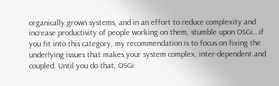organically grown systems, and in an effort to reduce complexity and increase productivity of people working on them, stumble upon OSGi...if you fit into this category, my recommendation is to focus on fixing the underlying issues that makes your system complex, inter-dependent and coupled. Until you do that, OSGi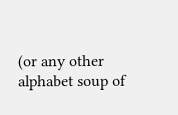(or any other alphabet soup of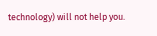technology) will not help you.